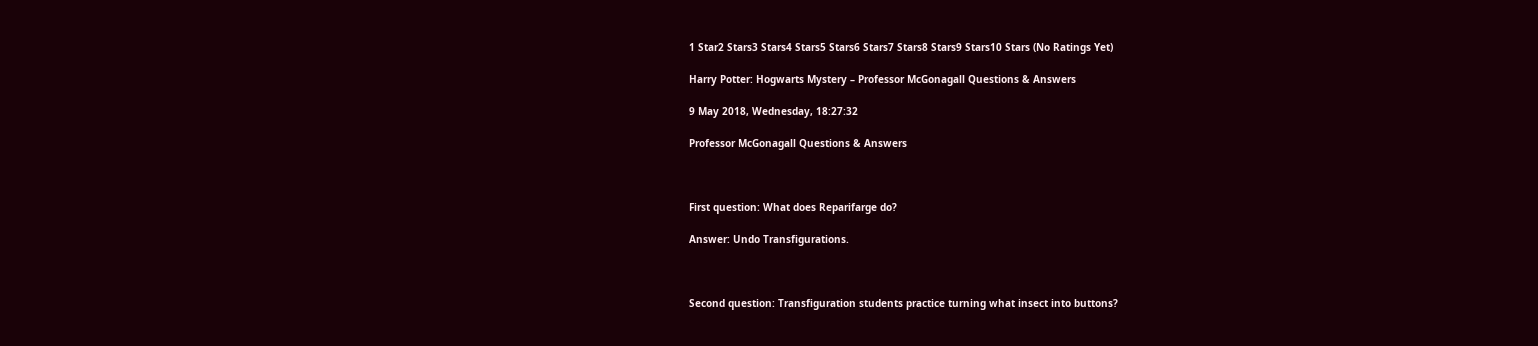1 Star2 Stars3 Stars4 Stars5 Stars6 Stars7 Stars8 Stars9 Stars10 Stars (No Ratings Yet)

Harry Potter: Hogwarts Mystery – Professor McGonagall Questions & Answers

9 May 2018, Wednesday, 18:27:32

Professor McGonagall Questions & Answers



First question: What does Reparifarge do?

Answer: Undo Transfigurations.



Second question: Transfiguration students practice turning what insect into buttons?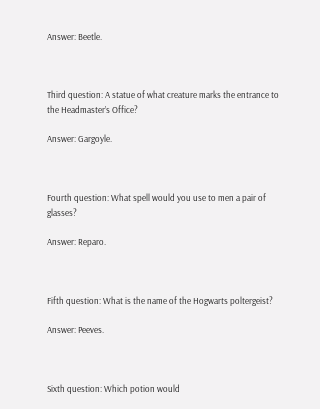Answer: Beetle.



Third question: A statue of what creature marks the entrance to the Headmaster’s Office?

Answer: Gargoyle.



Fourth question: What spell would you use to men a pair of glasses?

Answer: Reparo.



Fifth question: What is the name of the Hogwarts poltergeist?

Answer: Peeves.



Sixth question: Which potion would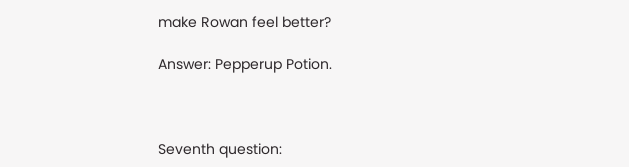make Rowan feel better?

Answer: Pepperup Potion.



Seventh question: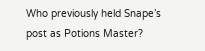Who previously held Snape’s post as Potions Master?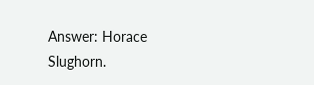Answer: Horace Slughorn.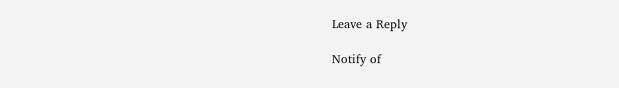Leave a Reply

Notify of